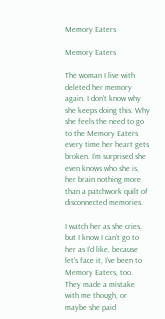Memory Eaters

Memory Eaters

The woman I live with deleted her memory again. I don’t know why she keeps doing this. Why she feels the need to go to the Memory Eaters every time her heart gets broken. I’m surprised she even knows who she is, her brain nothing more than a patchwork quilt of disconnected memories.

I watch her as she cries, but I know I can’t go to her as I’d like, because let’s face it, I’ve been to Memory Eaters, too. They made a mistake with me though, or maybe she paid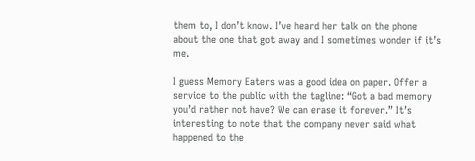them to, I don’t know. I’ve heard her talk on the phone about the one that got away and I sometimes wonder if it’s me.

I guess Memory Eaters was a good idea on paper. Offer a service to the public with the tagline: “Got a bad memory you’d rather not have? We can erase it forever.” It’s interesting to note that the company never said what happened to the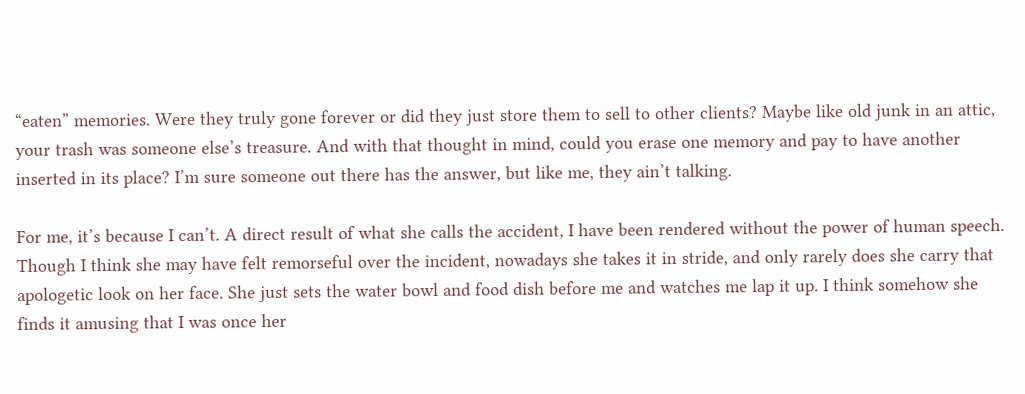“eaten” memories. Were they truly gone forever or did they just store them to sell to other clients? Maybe like old junk in an attic, your trash was someone else’s treasure. And with that thought in mind, could you erase one memory and pay to have another inserted in its place? I’m sure someone out there has the answer, but like me, they ain’t talking.

For me, it’s because I can’t. A direct result of what she calls the accident, I have been rendered without the power of human speech. Though I think she may have felt remorseful over the incident, nowadays she takes it in stride, and only rarely does she carry that apologetic look on her face. She just sets the water bowl and food dish before me and watches me lap it up. I think somehow she finds it amusing that I was once her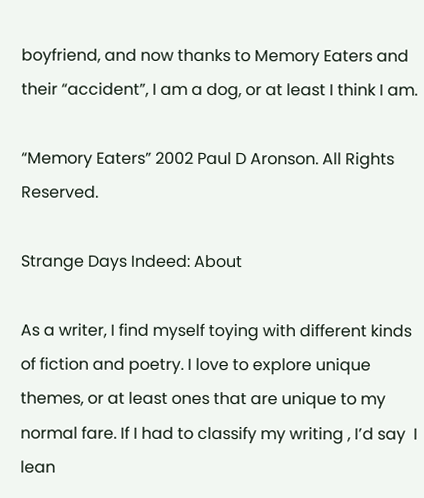boyfriend, and now thanks to Memory Eaters and their “accident”, I am a dog, or at least I think I am.

“Memory Eaters” 2002 Paul D Aronson. All Rights Reserved.

Strange Days Indeed: About

As a writer, I find myself toying with different kinds of fiction and poetry. I love to explore unique themes, or at least ones that are unique to my normal fare. If I had to classify my writing , I’d say  I lean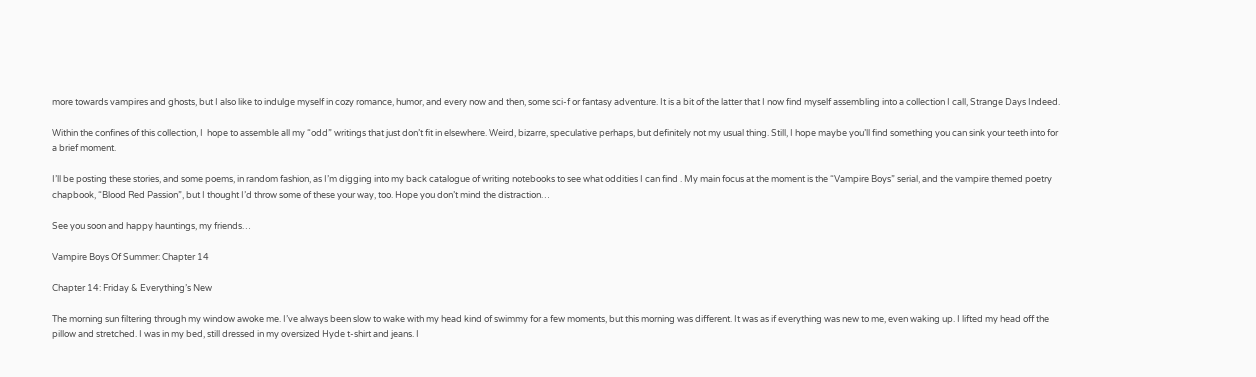more towards vampires and ghosts, but I also like to indulge myself in cozy romance, humor, and every now and then, some sci-f or fantasy adventure. It is a bit of the latter that I now find myself assembling into a collection I call, Strange Days Indeed.

Within the confines of this collection, I  hope to assemble all my “odd” writings that just don’t fit in elsewhere. Weird, bizarre, speculative perhaps, but definitely not my usual thing. Still, I hope maybe you’ll find something you can sink your teeth into for a brief moment.

I’ll be posting these stories, and some poems, in random fashion, as I’m digging into my back catalogue of writing notebooks to see what oddities I can find . My main focus at the moment is the “Vampire Boys” serial, and the vampire themed poetry chapbook, “Blood Red Passion”, but I thought I’d throw some of these your way, too. Hope you don’t mind the distraction…

See you soon and happy hauntings, my friends…

Vampire Boys Of Summer: Chapter 14

Chapter 14: Friday & Everything’s New

The morning sun filtering through my window awoke me. I’ve always been slow to wake with my head kind of swimmy for a few moments, but this morning was different. It was as if everything was new to me, even waking up. I lifted my head off the pillow and stretched. I was in my bed, still dressed in my oversized Hyde t-shirt and jeans. I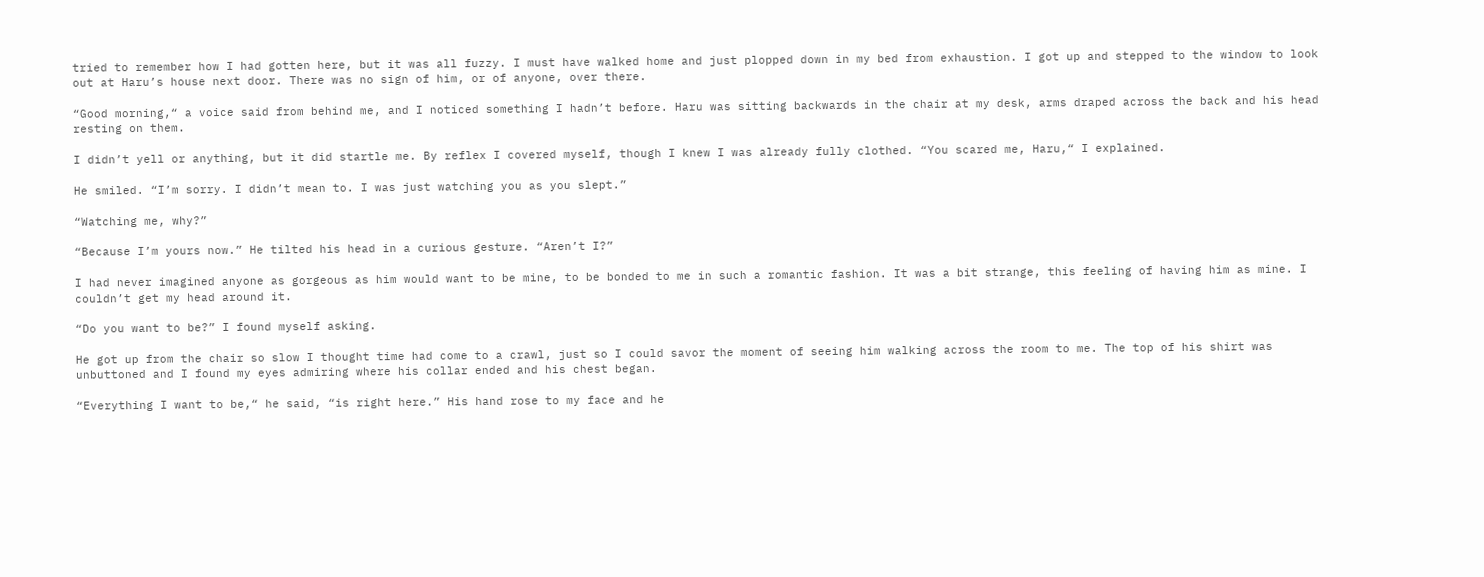tried to remember how I had gotten here, but it was all fuzzy. I must have walked home and just plopped down in my bed from exhaustion. I got up and stepped to the window to look out at Haru’s house next door. There was no sign of him, or of anyone, over there.

“Good morning,“ a voice said from behind me, and I noticed something I hadn’t before. Haru was sitting backwards in the chair at my desk, arms draped across the back and his head resting on them.

I didn’t yell or anything, but it did startle me. By reflex I covered myself, though I knew I was already fully clothed. “You scared me, Haru,“ I explained.

He smiled. “I’m sorry. I didn’t mean to. I was just watching you as you slept.”

“Watching me, why?”

“Because I’m yours now.” He tilted his head in a curious gesture. “Aren’t I?”

I had never imagined anyone as gorgeous as him would want to be mine, to be bonded to me in such a romantic fashion. It was a bit strange, this feeling of having him as mine. I couldn’t get my head around it.

“Do you want to be?” I found myself asking.

He got up from the chair so slow I thought time had come to a crawl, just so I could savor the moment of seeing him walking across the room to me. The top of his shirt was unbuttoned and I found my eyes admiring where his collar ended and his chest began.

“Everything I want to be,“ he said, “is right here.” His hand rose to my face and he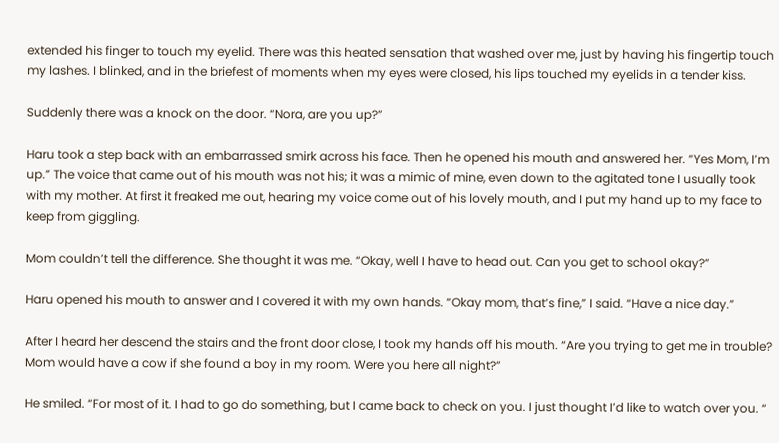extended his finger to touch my eyelid. There was this heated sensation that washed over me, just by having his fingertip touch my lashes. I blinked, and in the briefest of moments when my eyes were closed, his lips touched my eyelids in a tender kiss.

Suddenly there was a knock on the door. “Nora, are you up?”

Haru took a step back with an embarrassed smirk across his face. Then he opened his mouth and answered her. “Yes Mom, I’m up.” The voice that came out of his mouth was not his; it was a mimic of mine, even down to the agitated tone I usually took with my mother. At first it freaked me out, hearing my voice come out of his lovely mouth, and I put my hand up to my face to keep from giggling.

Mom couldn’t tell the difference. She thought it was me. “Okay, well I have to head out. Can you get to school okay?”

Haru opened his mouth to answer and I covered it with my own hands. “Okay mom, that’s fine,” I said. “Have a nice day.”

After I heard her descend the stairs and the front door close, I took my hands off his mouth. “Are you trying to get me in trouble? Mom would have a cow if she found a boy in my room. Were you here all night?”

He smiled. “For most of it. I had to go do something, but I came back to check on you. I just thought I’d like to watch over you. “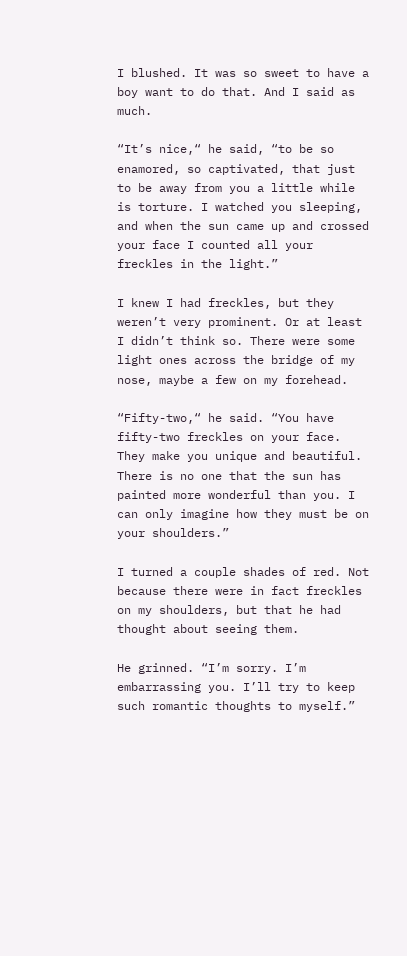I blushed. It was so sweet to have a boy want to do that. And I said as much.

“It’s nice,“ he said, “to be so enamored, so captivated, that just to be away from you a little while is torture. I watched you sleeping, and when the sun came up and crossed your face I counted all your freckles in the light.”

I knew I had freckles, but they weren’t very prominent. Or at least I didn’t think so. There were some light ones across the bridge of my nose, maybe a few on my forehead.

“Fifty-two,“ he said. “You have fifty-two freckles on your face. They make you unique and beautiful. There is no one that the sun has painted more wonderful than you. I can only imagine how they must be on your shoulders.”

I turned a couple shades of red. Not because there were in fact freckles on my shoulders, but that he had thought about seeing them.

He grinned. “I’m sorry. I’m embarrassing you. I’ll try to keep such romantic thoughts to myself.”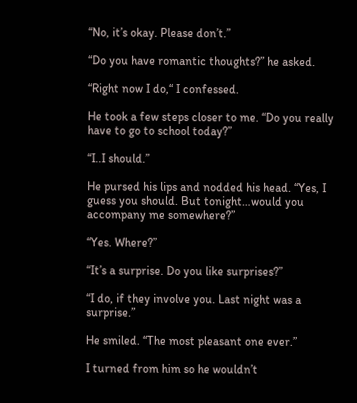“No, it’s okay. Please don’t.”

“Do you have romantic thoughts?” he asked.

“Right now I do,“ I confessed.

He took a few steps closer to me. “Do you really have to go to school today?”

“I..I should.”

He pursed his lips and nodded his head. “Yes, I guess you should. But tonight…would you accompany me somewhere?”

“Yes. Where?”

“It’s a surprise. Do you like surprises?”

“I do, if they involve you. Last night was a surprise.”

He smiled. “The most pleasant one ever.”

I turned from him so he wouldn’t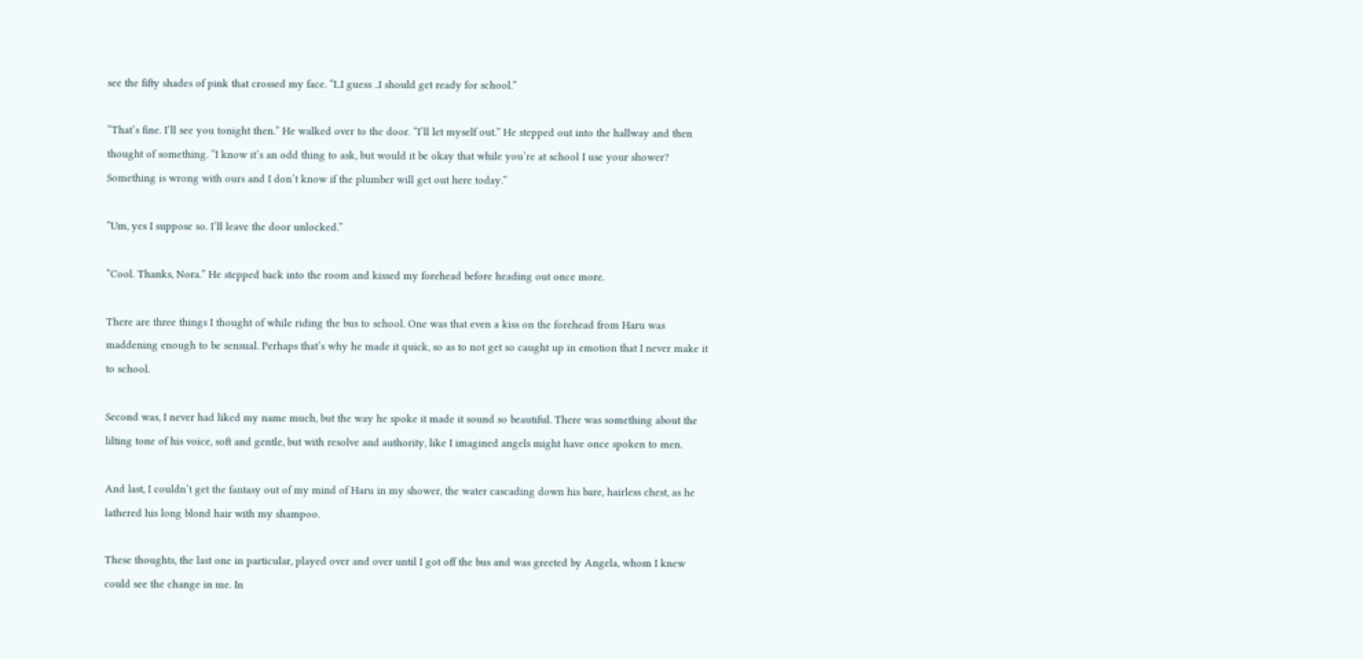see the fifty shades of pink that crossed my face. “I..I guess ..I should get ready for school.”

“That’s fine. I’ll see you tonight then.” He walked over to the door. “I’ll let myself out.” He stepped out into the hallway and then thought of something. “I know it’s an odd thing to ask, but would it be okay that while you’re at school I use your shower? Something is wrong with ours and I don’t know if the plumber will get out here today.”

“Um, yes I suppose so. I’ll leave the door unlocked.”

“Cool. Thanks, Nora.” He stepped back into the room and kissed my forehead before heading out once more.

There are three things I thought of while riding the bus to school. One was that even a kiss on the forehead from Haru was maddening enough to be sensual. Perhaps that’s why he made it quick, so as to not get so caught up in emotion that I never make it to school.

Second was, I never had liked my name much, but the way he spoke it made it sound so beautiful. There was something about the lilting tone of his voice, soft and gentle, but with resolve and authority, like I imagined angels might have once spoken to men.

And last, I couldn’t get the fantasy out of my mind of Haru in my shower, the water cascading down his bare, hairless chest, as he lathered his long blond hair with my shampoo.

These thoughts, the last one in particular, played over and over until I got off the bus and was greeted by Angela, whom I knew could see the change in me. In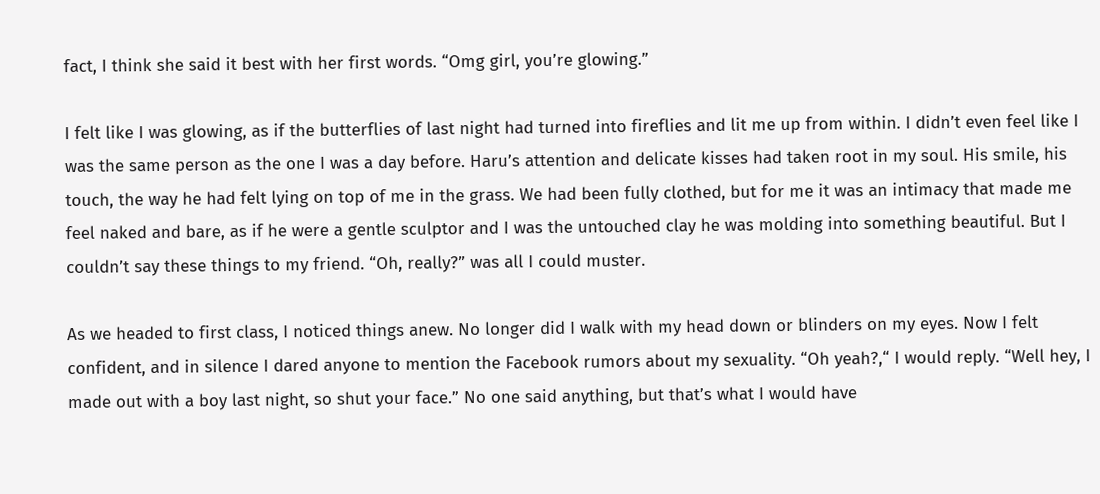fact, I think she said it best with her first words. “Omg girl, you’re glowing.”

I felt like I was glowing, as if the butterflies of last night had turned into fireflies and lit me up from within. I didn’t even feel like I was the same person as the one I was a day before. Haru’s attention and delicate kisses had taken root in my soul. His smile, his touch, the way he had felt lying on top of me in the grass. We had been fully clothed, but for me it was an intimacy that made me feel naked and bare, as if he were a gentle sculptor and I was the untouched clay he was molding into something beautiful. But I couldn’t say these things to my friend. “Oh, really?” was all I could muster.

As we headed to first class, I noticed things anew. No longer did I walk with my head down or blinders on my eyes. Now I felt confident, and in silence I dared anyone to mention the Facebook rumors about my sexuality. “Oh yeah?,“ I would reply. “Well hey, I made out with a boy last night, so shut your face.” No one said anything, but that’s what I would have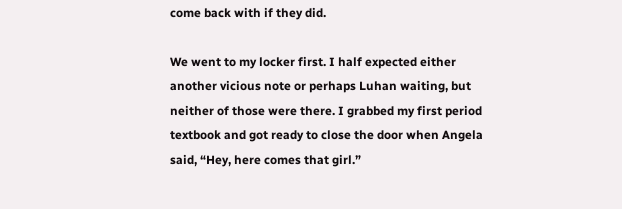come back with if they did.

We went to my locker first. I half expected either another vicious note or perhaps Luhan waiting, but neither of those were there. I grabbed my first period textbook and got ready to close the door when Angela said, “Hey, here comes that girl.”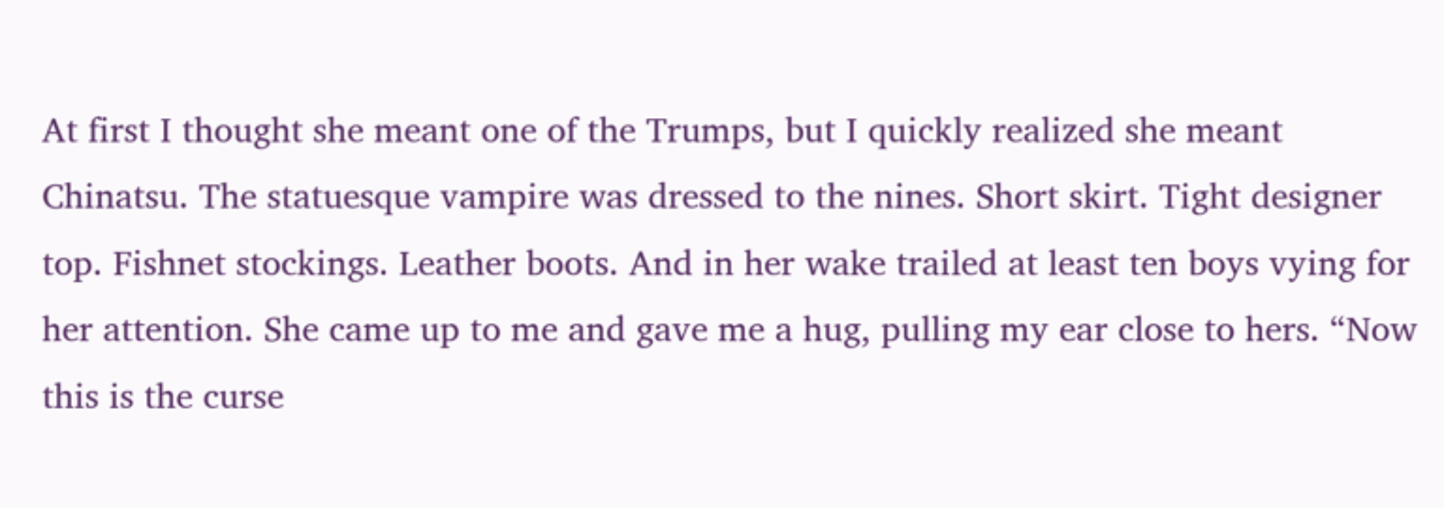At first I thought she meant one of the Trumps, but I quickly realized she meant Chinatsu. The statuesque vampire was dressed to the nines. Short skirt. Tight designer top. Fishnet stockings. Leather boots. And in her wake trailed at least ten boys vying for her attention. She came up to me and gave me a hug, pulling my ear close to hers. “Now this is the curse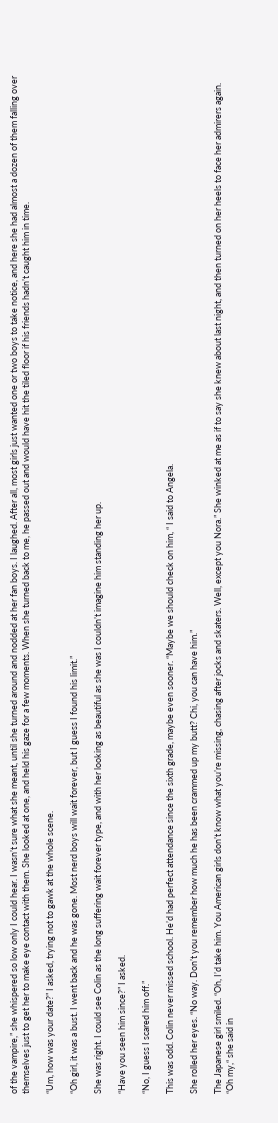of the vampire,” she whispered so low only I could hear. I wasn’t sure what she meant, until she turned around and nodded at her fan boys. I laughed. After all, most girls just wanted one or two boys to take notice, and here she had almost a dozen of them falling over themselves just to get her to make eye contact with them. She looked at one, and held his gaze for a few moments. When she turned back to me, he passed out and would have hit the tiled floor if his friends hadn’t caught him in time.

“Um, how was your date?” I asked, trying not to gawk at the whole scene.

“Oh girl, it was a bust. I went back and he was gone. Most nerd boys will wait forever, but I guess I found his limit.”

She was right. I could see Colin as the long suffering wait forever type, and with her looking as beautiful as she was I couldn’t imagine him standing her up.

“Have you seen him since?” I asked.

“No, I guess I scared him off.”

This was odd. Colin never missed school. He’d had perfect attendance since the sixth grade, maybe even sooner. “Maybe we should check on him, “ I said to Angela.

She rolled her eyes. “No way. Don’t you remember how much he has been crammed up my butt? Chi, you can have him.”

The Japanese girl smiled. “Oh, I’d take him. You American girls don’t know what you’re missing, chasing after jocks and skaters. Well, except you Nora.” She winked at me as if to say she knew about last night, and then turned on her heels to face her admirers again. “Oh my,“ she said in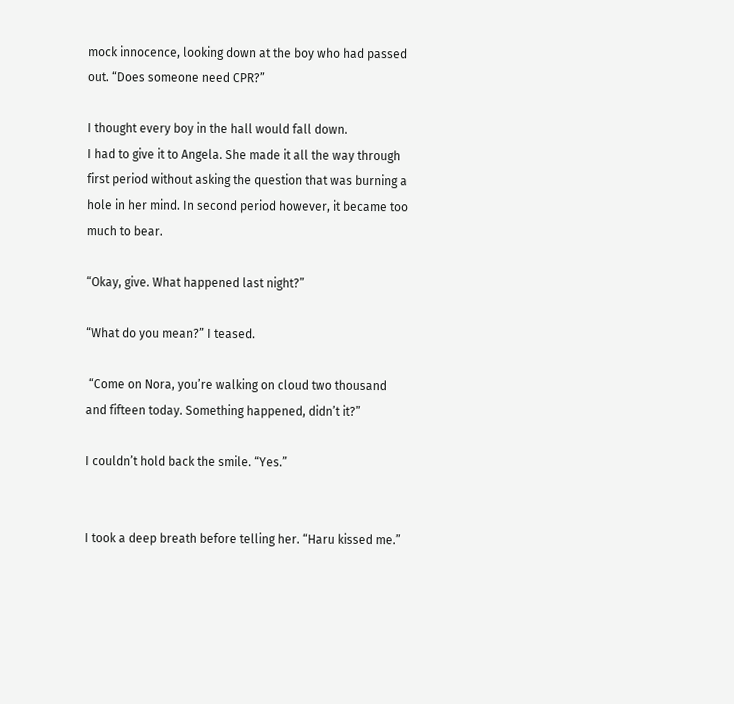mock innocence, looking down at the boy who had passed out. “Does someone need CPR?”

I thought every boy in the hall would fall down.
I had to give it to Angela. She made it all the way through first period without asking the question that was burning a hole in her mind. In second period however, it became too much to bear.

“Okay, give. What happened last night?”

“What do you mean?” I teased.

 “Come on Nora, you’re walking on cloud two thousand and fifteen today. Something happened, didn’t it?”

I couldn’t hold back the smile. “Yes.”


I took a deep breath before telling her. “Haru kissed me.”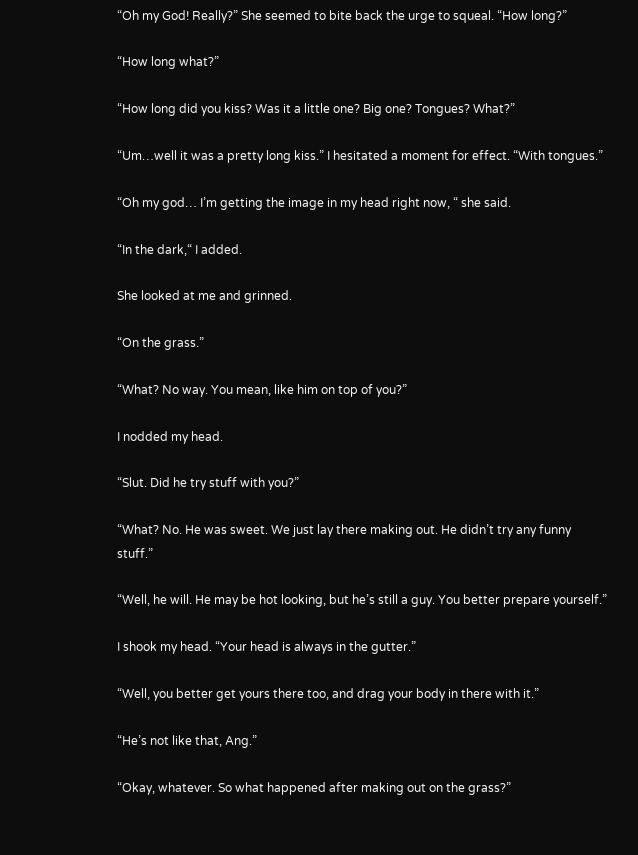“Oh my God! Really?” She seemed to bite back the urge to squeal. “How long?”

“How long what?”

“How long did you kiss? Was it a little one? Big one? Tongues? What?”

“Um…well it was a pretty long kiss.” I hesitated a moment for effect. “With tongues.”

“Oh my god… I’m getting the image in my head right now, “ she said.

“In the dark,“ I added.

She looked at me and grinned.

“On the grass.”

“What? No way. You mean, like him on top of you?”

I nodded my head.

“Slut. Did he try stuff with you?”

“What? No. He was sweet. We just lay there making out. He didn’t try any funny stuff.”

“Well, he will. He may be hot looking, but he’s still a guy. You better prepare yourself.”

I shook my head. “Your head is always in the gutter.”

“Well, you better get yours there too, and drag your body in there with it.”

“He’s not like that, Ang.”

“Okay, whatever. So what happened after making out on the grass?”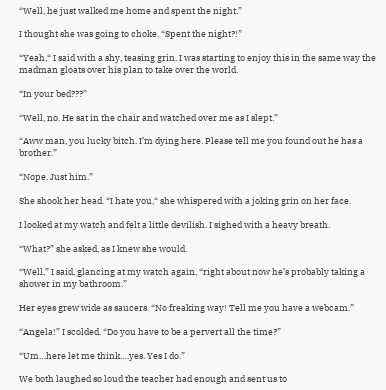“Well, he just walked me home and spent the night.”

I thought she was going to choke. “Spent the night?!”

“Yeah,“ I said with a shy, teasing grin. I was starting to enjoy this in the same way the madman gloats over his plan to take over the world.

“In your bed???”

“Well, no. He sat in the chair and watched over me as I slept.”

“Aww man, you lucky bitch. I’m dying here. Please tell me you found out he has a brother.”

“Nope. Just him.”

She shook her head. “I hate you,“ she whispered with a joking grin on her face.

I looked at my watch and felt a little devilish. I sighed with a heavy breath.

“What?” she asked, as I knew she would.

“Well,” I said, glancing at my watch again, “right about now he’s probably taking a shower in my bathroom.”

Her eyes grew wide as saucers. “No freaking way! Tell me you have a webcam.”

“Angela!” I scolded. “Do you have to be a pervert all the time?”

“Um…here let me think….yes. Yes I do.”

We both laughed so loud the teacher had enough and sent us to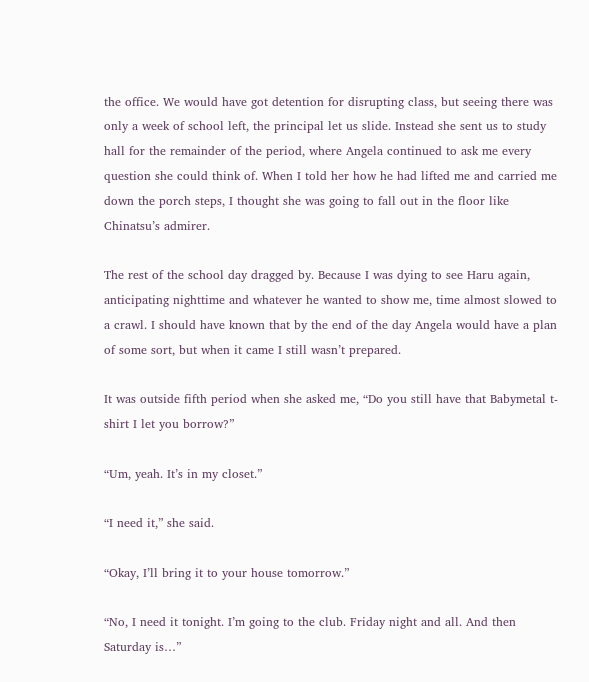the office. We would have got detention for disrupting class, but seeing there was only a week of school left, the principal let us slide. Instead she sent us to study hall for the remainder of the period, where Angela continued to ask me every question she could think of. When I told her how he had lifted me and carried me down the porch steps, I thought she was going to fall out in the floor like Chinatsu’s admirer.

The rest of the school day dragged by. Because I was dying to see Haru again, anticipating nighttime and whatever he wanted to show me, time almost slowed to a crawl. I should have known that by the end of the day Angela would have a plan of some sort, but when it came I still wasn’t prepared.

It was outside fifth period when she asked me, “Do you still have that Babymetal t-shirt I let you borrow?”

“Um, yeah. It’s in my closet.”

“I need it,” she said.

“Okay, I’ll bring it to your house tomorrow.”

“No, I need it tonight. I’m going to the club. Friday night and all. And then Saturday is…”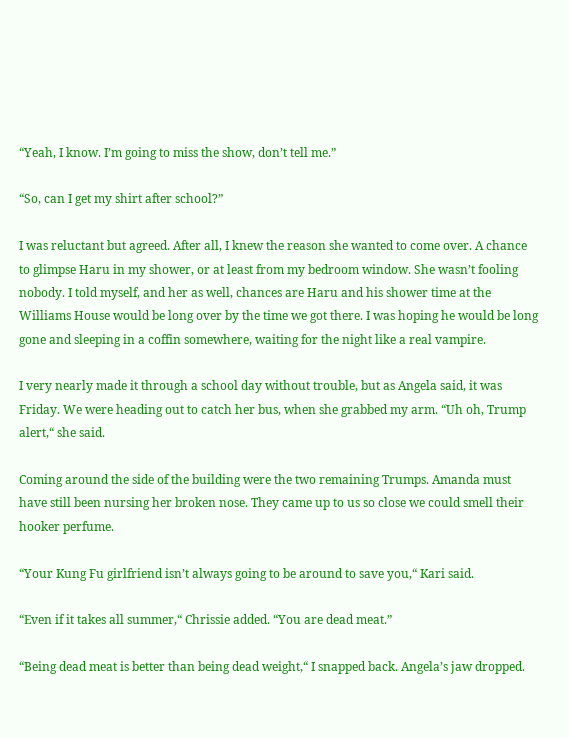“Yeah, I know. I’m going to miss the show, don’t tell me.”

“So, can I get my shirt after school?”

I was reluctant but agreed. After all, I knew the reason she wanted to come over. A chance to glimpse Haru in my shower, or at least from my bedroom window. She wasn’t fooling nobody. I told myself, and her as well, chances are Haru and his shower time at the Williams House would be long over by the time we got there. I was hoping he would be long gone and sleeping in a coffin somewhere, waiting for the night like a real vampire.

I very nearly made it through a school day without trouble, but as Angela said, it was Friday. We were heading out to catch her bus, when she grabbed my arm. “Uh oh, Trump alert,“ she said.

Coming around the side of the building were the two remaining Trumps. Amanda must have still been nursing her broken nose. They came up to us so close we could smell their hooker perfume.

“Your Kung Fu girlfriend isn’t always going to be around to save you,“ Kari said.

“Even if it takes all summer,“ Chrissie added. “You are dead meat.”

“Being dead meat is better than being dead weight,“ I snapped back. Angela’s jaw dropped.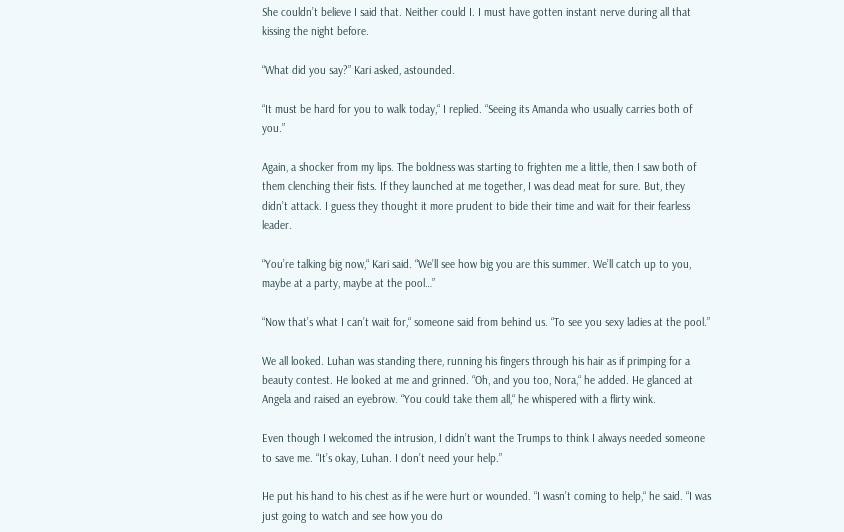She couldn’t believe I said that. Neither could I. I must have gotten instant nerve during all that kissing the night before.

“What did you say?” Kari asked, astounded.

“It must be hard for you to walk today,“ I replied. “Seeing its Amanda who usually carries both of you.”

Again, a shocker from my lips. The boldness was starting to frighten me a little, then I saw both of them clenching their fists. If they launched at me together, I was dead meat for sure. But, they didn’t attack. I guess they thought it more prudent to bide their time and wait for their fearless leader.

“You’re talking big now,“ Kari said. “We’ll see how big you are this summer. We’ll catch up to you, maybe at a party, maybe at the pool…”

“Now that’s what I can’t wait for,“ someone said from behind us. “To see you sexy ladies at the pool.”

We all looked. Luhan was standing there, running his fingers through his hair as if primping for a beauty contest. He looked at me and grinned. “Oh, and you too, Nora,“ he added. He glanced at Angela and raised an eyebrow. “You could take them all,“ he whispered with a flirty wink.

Even though I welcomed the intrusion, I didn’t want the Trumps to think I always needed someone to save me. “It’s okay, Luhan. I don’t need your help.”

He put his hand to his chest as if he were hurt or wounded. “I wasn’t coming to help,“ he said. “I was just going to watch and see how you do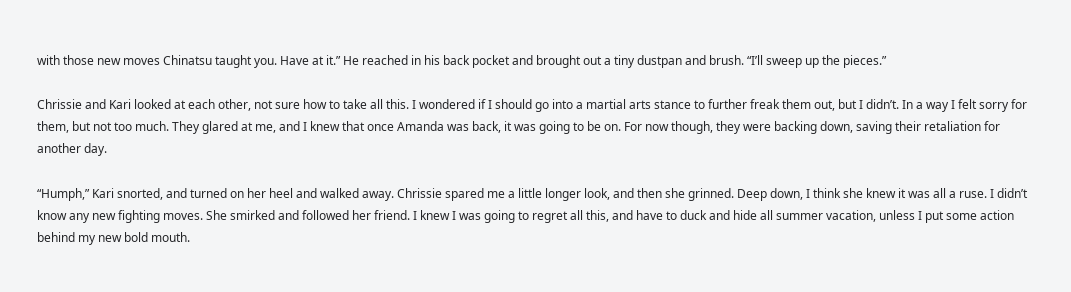with those new moves Chinatsu taught you. Have at it.” He reached in his back pocket and brought out a tiny dustpan and brush. “I’ll sweep up the pieces.”

Chrissie and Kari looked at each other, not sure how to take all this. I wondered if I should go into a martial arts stance to further freak them out, but I didn’t. In a way I felt sorry for them, but not too much. They glared at me, and I knew that once Amanda was back, it was going to be on. For now though, they were backing down, saving their retaliation for another day.

“Humph,” Kari snorted, and turned on her heel and walked away. Chrissie spared me a little longer look, and then she grinned. Deep down, I think she knew it was all a ruse. I didn’t know any new fighting moves. She smirked and followed her friend. I knew I was going to regret all this, and have to duck and hide all summer vacation, unless I put some action behind my new bold mouth.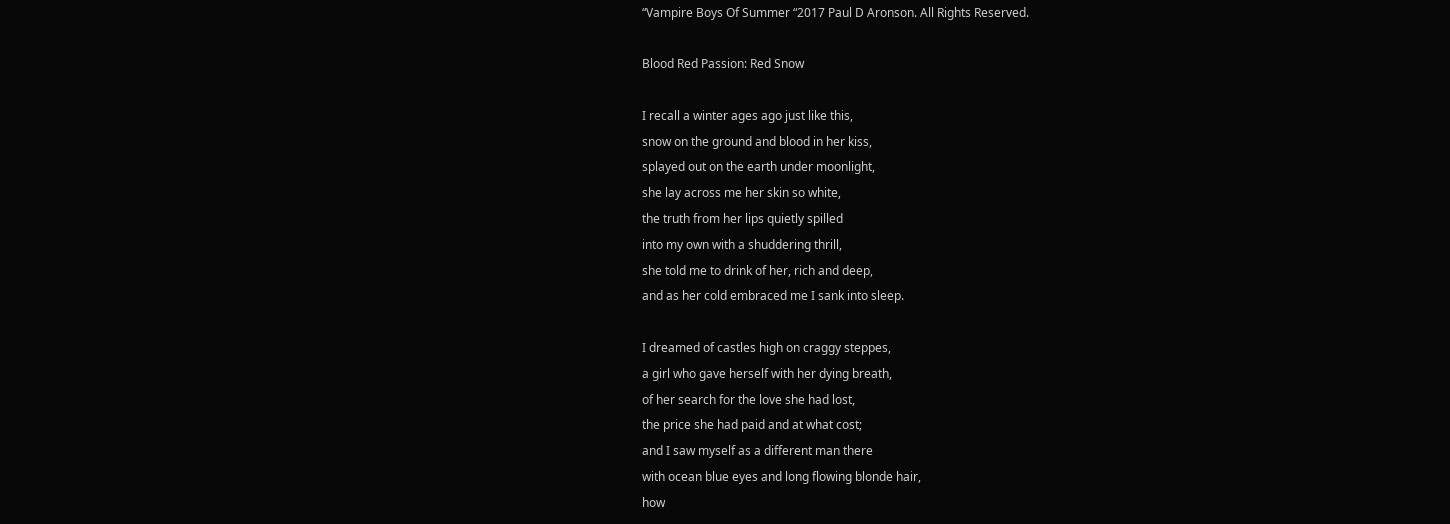“Vampire Boys Of Summer “2017 Paul D Aronson. All Rights Reserved.

Blood Red Passion: Red Snow

I recall a winter ages ago just like this,
snow on the ground and blood in her kiss,
splayed out on the earth under moonlight,
she lay across me her skin so white,
the truth from her lips quietly spilled
into my own with a shuddering thrill,
she told me to drink of her, rich and deep,
and as her cold embraced me I sank into sleep.

I dreamed of castles high on craggy steppes,
a girl who gave herself with her dying breath,
of her search for the love she had lost,
the price she had paid and at what cost;
and I saw myself as a different man there
with ocean blue eyes and long flowing blonde hair,
how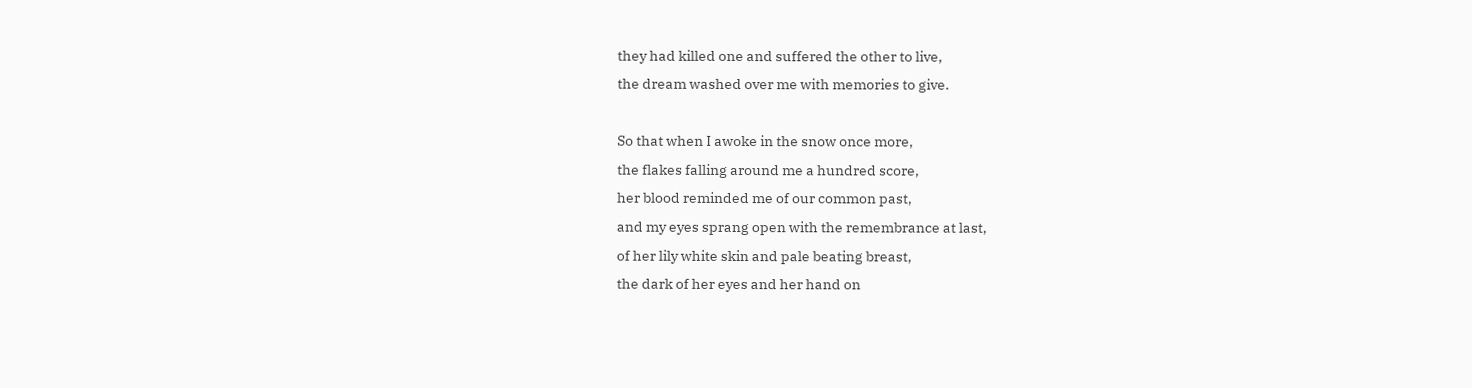they had killed one and suffered the other to live,
the dream washed over me with memories to give.

So that when I awoke in the snow once more,
the flakes falling around me a hundred score,
her blood reminded me of our common past,
and my eyes sprang open with the remembrance at last,
of her lily white skin and pale beating breast,
the dark of her eyes and her hand on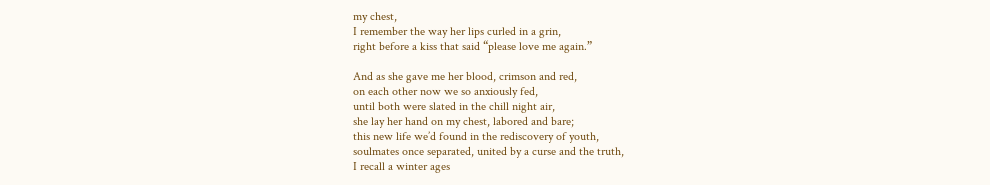my chest,
I remember the way her lips curled in a grin,
right before a kiss that said “please love me again.”

And as she gave me her blood, crimson and red,
on each other now we so anxiously fed,
until both were slated in the chill night air,
she lay her hand on my chest, labored and bare;
this new life we’d found in the rediscovery of youth,
soulmates once separated, united by a curse and the truth,
I recall a winter ages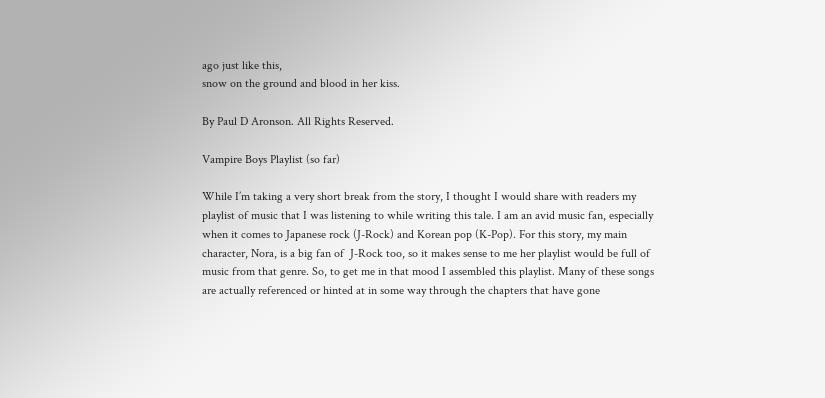ago just like this,
snow on the ground and blood in her kiss.

By Paul D Aronson. All Rights Reserved.

Vampire Boys Playlist (so far)

While I’m taking a very short break from the story, I thought I would share with readers my playlist of music that I was listening to while writing this tale. I am an avid music fan, especially when it comes to Japanese rock (J-Rock) and Korean pop (K-Pop). For this story, my main character, Nora, is a big fan of  J-Rock too, so it makes sense to me her playlist would be full of music from that genre. So, to get me in that mood I assembled this playlist. Many of these songs are actually referenced or hinted at in some way through the chapters that have gone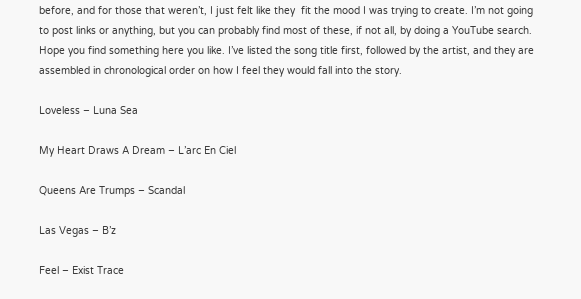before, and for those that weren’t, I just felt like they  fit the mood I was trying to create. I’m not going to post links or anything, but you can probably find most of these, if not all, by doing a YouTube search. Hope you find something here you like. I’ve listed the song title first, followed by the artist, and they are assembled in chronological order on how I feel they would fall into the story.

Loveless – Luna Sea

My Heart Draws A Dream – L’arc En Ciel

Queens Are Trumps – Scandal

Las Vegas – B’z

Feel – Exist Trace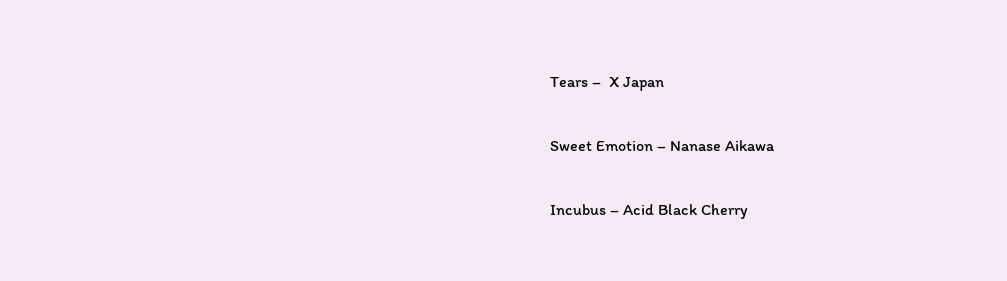Tears –  X Japan

Sweet Emotion – Nanase Aikawa

Incubus – Acid Black Cherry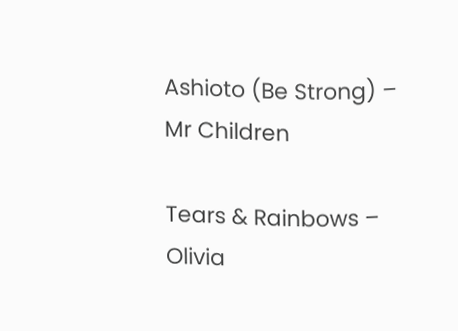Ashioto (Be Strong) – Mr Children

Tears & Rainbows – Olivia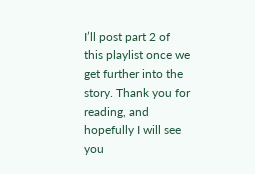I’ll post part 2 of this playlist once we get further into the story. Thank you for reading, and hopefully I will see you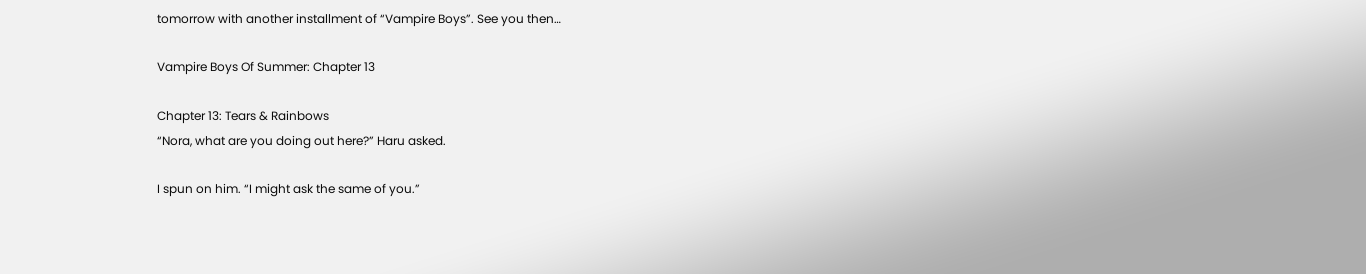tomorrow with another installment of “Vampire Boys”. See you then…

Vampire Boys Of Summer: Chapter 13

Chapter 13: Tears & Rainbows
“Nora, what are you doing out here?” Haru asked.

I spun on him. “I might ask the same of you.”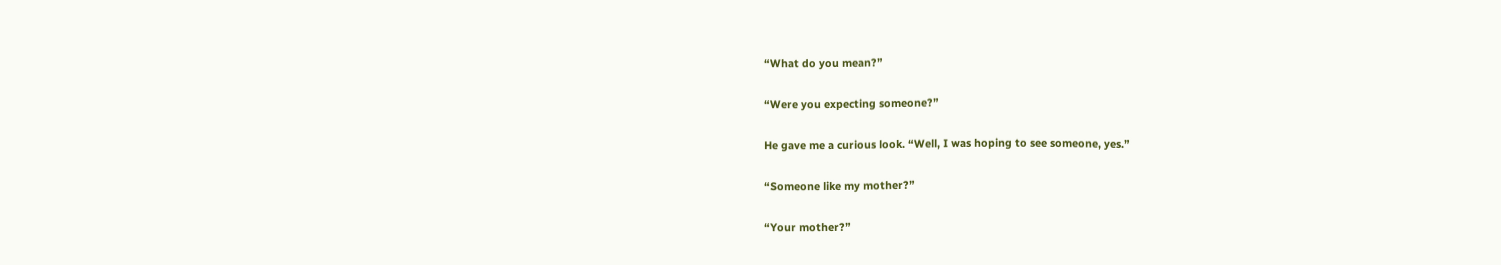“What do you mean?”

“Were you expecting someone?”

He gave me a curious look. “Well, I was hoping to see someone, yes.”

“Someone like my mother?”

“Your mother?”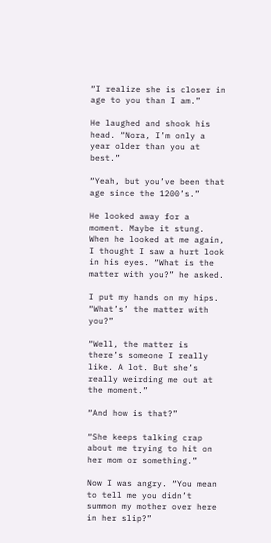“I realize she is closer in age to you than I am.”

He laughed and shook his head. “Nora, I’m only a year older than you at best.”

“Yeah, but you’ve been that age since the 1200’s.”

He looked away for a moment. Maybe it stung. When he looked at me again, I thought I saw a hurt look in his eyes. “What is the matter with you?” he asked.

I put my hands on my hips. “What’s’ the matter with you?”

“Well, the matter is there’s someone I really like. A lot. But she’s really weirding me out at the moment.”

“And how is that?”

“She keeps talking crap about me trying to hit on her mom or something.”

Now I was angry. “You mean to tell me you didn’t summon my mother over here in her slip?”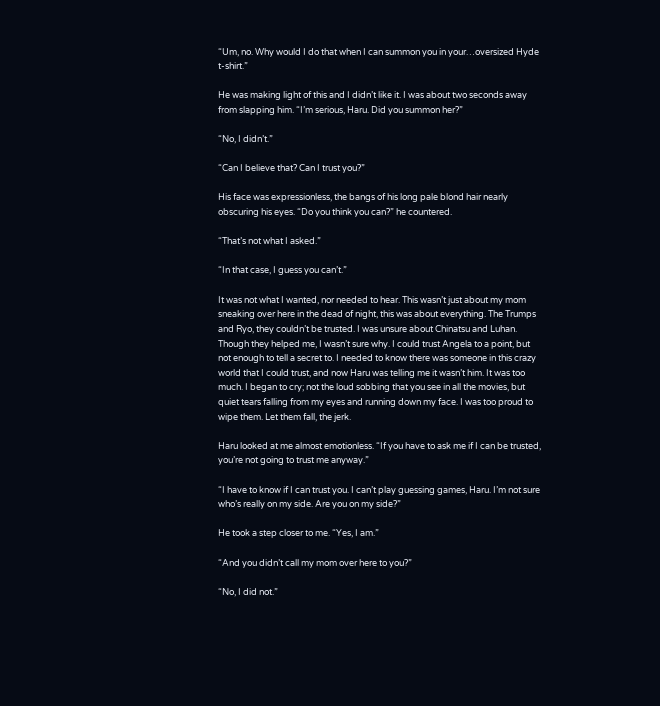“Um, no. Why would I do that when I can summon you in your…oversized Hyde t-shirt.”

He was making light of this and I didn’t like it. I was about two seconds away from slapping him. “I’m serious, Haru. Did you summon her?”

“No, I didn’t.”

“Can I believe that? Can I trust you?”

His face was expressionless, the bangs of his long pale blond hair nearly obscuring his eyes. “Do you think you can?” he countered.

“That’s not what I asked.”

“In that case, I guess you can’t.”

It was not what I wanted, nor needed to hear. This wasn’t just about my mom sneaking over here in the dead of night, this was about everything. The Trumps and Ryo, they couldn’t be trusted. I was unsure about Chinatsu and Luhan. Though they helped me, I wasn’t sure why. I could trust Angela to a point, but not enough to tell a secret to. I needed to know there was someone in this crazy world that I could trust, and now Haru was telling me it wasn’t him. It was too much. I began to cry; not the loud sobbing that you see in all the movies, but quiet tears falling from my eyes and running down my face. I was too proud to wipe them. Let them fall, the jerk.

Haru looked at me almost emotionless. “If you have to ask me if I can be trusted, you’re not going to trust me anyway.”

“I have to know if I can trust you. I can’t play guessing games, Haru. I’m not sure who’s really on my side. Are you on my side?”

He took a step closer to me. “Yes, I am.”

“And you didn’t call my mom over here to you?”

“No, I did not.”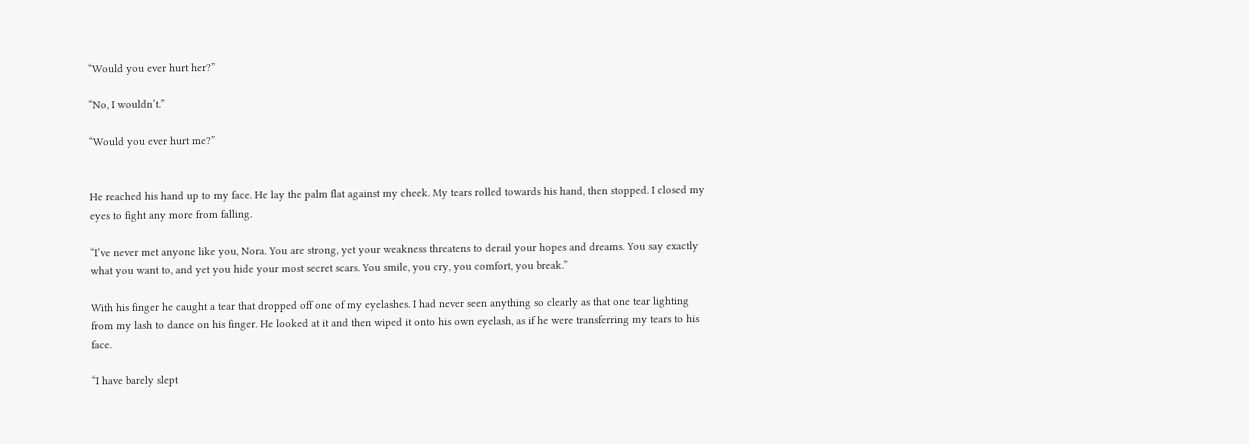“Would you ever hurt her?”

“No, I wouldn’t.”

“Would you ever hurt me?”


He reached his hand up to my face. He lay the palm flat against my cheek. My tears rolled towards his hand, then stopped. I closed my eyes to fight any more from falling.

“I’ve never met anyone like you, Nora. You are strong, yet your weakness threatens to derail your hopes and dreams. You say exactly what you want to, and yet you hide your most secret scars. You smile, you cry, you comfort, you break.”

With his finger he caught a tear that dropped off one of my eyelashes. I had never seen anything so clearly as that one tear lighting from my lash to dance on his finger. He looked at it and then wiped it onto his own eyelash, as if he were transferring my tears to his face.

“I have barely slept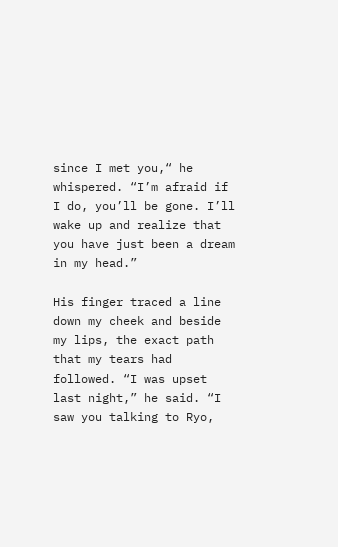since I met you,“ he whispered. “I’m afraid if I do, you’ll be gone. I’ll wake up and realize that you have just been a dream in my head.”

His finger traced a line down my cheek and beside my lips, the exact path that my tears had followed. “I was upset last night,” he said. “I saw you talking to Ryo,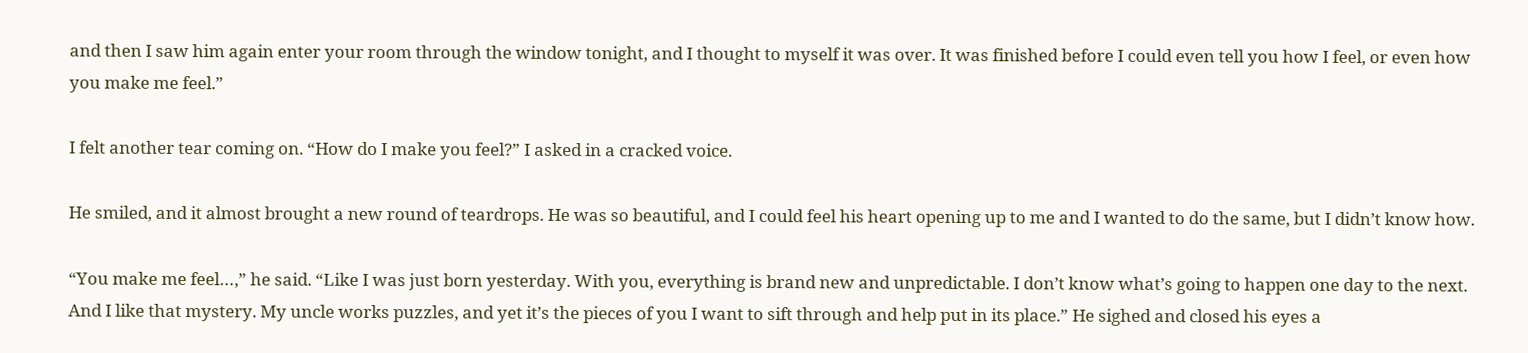and then I saw him again enter your room through the window tonight, and I thought to myself it was over. It was finished before I could even tell you how I feel, or even how you make me feel.”

I felt another tear coming on. “How do I make you feel?” I asked in a cracked voice.

He smiled, and it almost brought a new round of teardrops. He was so beautiful, and I could feel his heart opening up to me and I wanted to do the same, but I didn’t know how.

“You make me feel…,” he said. “Like I was just born yesterday. With you, everything is brand new and unpredictable. I don’t know what’s going to happen one day to the next. And I like that mystery. My uncle works puzzles, and yet it’s the pieces of you I want to sift through and help put in its place.” He sighed and closed his eyes a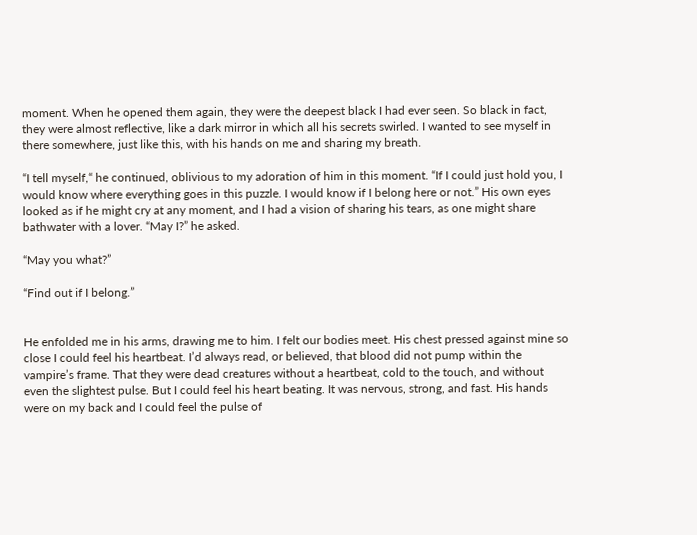moment. When he opened them again, they were the deepest black I had ever seen. So black in fact, they were almost reflective, like a dark mirror in which all his secrets swirled. I wanted to see myself in there somewhere, just like this, with his hands on me and sharing my breath.

“I tell myself,“ he continued, oblivious to my adoration of him in this moment. “If I could just hold you, I would know where everything goes in this puzzle. I would know if I belong here or not.” His own eyes looked as if he might cry at any moment, and I had a vision of sharing his tears, as one might share bathwater with a lover. “May I?” he asked.

“May you what?”

“Find out if I belong.”


He enfolded me in his arms, drawing me to him. I felt our bodies meet. His chest pressed against mine so close I could feel his heartbeat. I’d always read, or believed, that blood did not pump within the vampire’s frame. That they were dead creatures without a heartbeat, cold to the touch, and without even the slightest pulse. But I could feel his heart beating. It was nervous, strong, and fast. His hands were on my back and I could feel the pulse of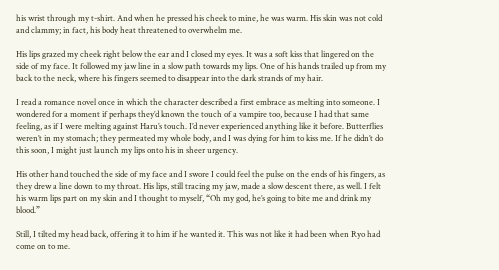his wrist through my t-shirt. And when he pressed his cheek to mine, he was warm. His skin was not cold and clammy; in fact, his body heat threatened to overwhelm me.

His lips grazed my cheek right below the ear and I closed my eyes. It was a soft kiss that lingered on the side of my face. It followed my jaw line in a slow path towards my lips. One of his hands trailed up from my back to the neck, where his fingers seemed to disappear into the dark strands of my hair.

I read a romance novel once in which the character described a first embrace as melting into someone. I wondered for a moment if perhaps they’d known the touch of a vampire too, because I had that same feeling, as if I were melting against Haru’s touch. I’d never experienced anything like it before. Butterflies weren’t in my stomach; they permeated my whole body, and I was dying for him to kiss me. If he didn’t do this soon, I might just launch my lips onto his in sheer urgency.

His other hand touched the side of my face and I swore I could feel the pulse on the ends of his fingers, as they drew a line down to my throat. His lips, still tracing my jaw, made a slow descent there, as well. I felt his warm lips part on my skin and I thought to myself, “Oh my god, he’s going to bite me and drink my blood.”

Still, I tilted my head back, offering it to him if he wanted it. This was not like it had been when Ryo had come on to me.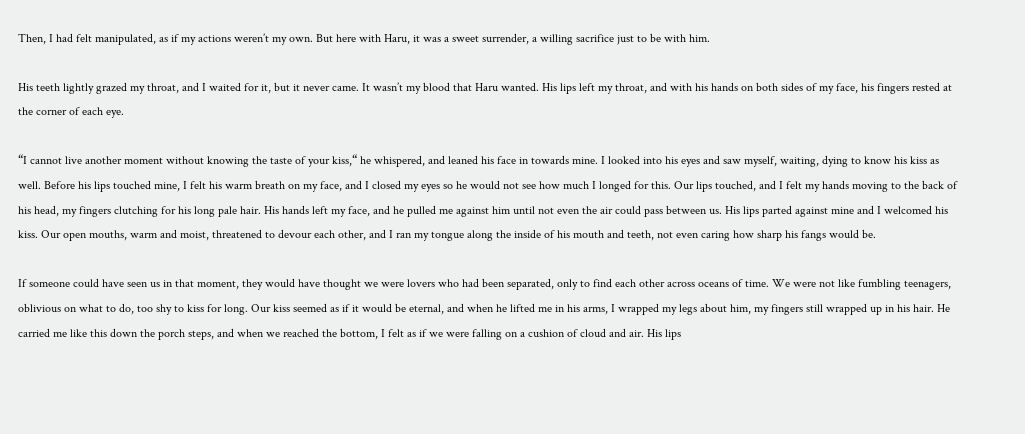Then, I had felt manipulated, as if my actions weren’t my own. But here with Haru, it was a sweet surrender, a willing sacrifice just to be with him.

His teeth lightly grazed my throat, and I waited for it, but it never came. It wasn’t my blood that Haru wanted. His lips left my throat, and with his hands on both sides of my face, his fingers rested at the corner of each eye.

“I cannot live another moment without knowing the taste of your kiss,“ he whispered, and leaned his face in towards mine. I looked into his eyes and saw myself, waiting, dying to know his kiss as well. Before his lips touched mine, I felt his warm breath on my face, and I closed my eyes so he would not see how much I longed for this. Our lips touched, and I felt my hands moving to the back of his head, my fingers clutching for his long pale hair. His hands left my face, and he pulled me against him until not even the air could pass between us. His lips parted against mine and I welcomed his kiss. Our open mouths, warm and moist, threatened to devour each other, and I ran my tongue along the inside of his mouth and teeth, not even caring how sharp his fangs would be.

If someone could have seen us in that moment, they would have thought we were lovers who had been separated, only to find each other across oceans of time. We were not like fumbling teenagers, oblivious on what to do, too shy to kiss for long. Our kiss seemed as if it would be eternal, and when he lifted me in his arms, I wrapped my legs about him, my fingers still wrapped up in his hair. He carried me like this down the porch steps, and when we reached the bottom, I felt as if we were falling on a cushion of cloud and air. His lips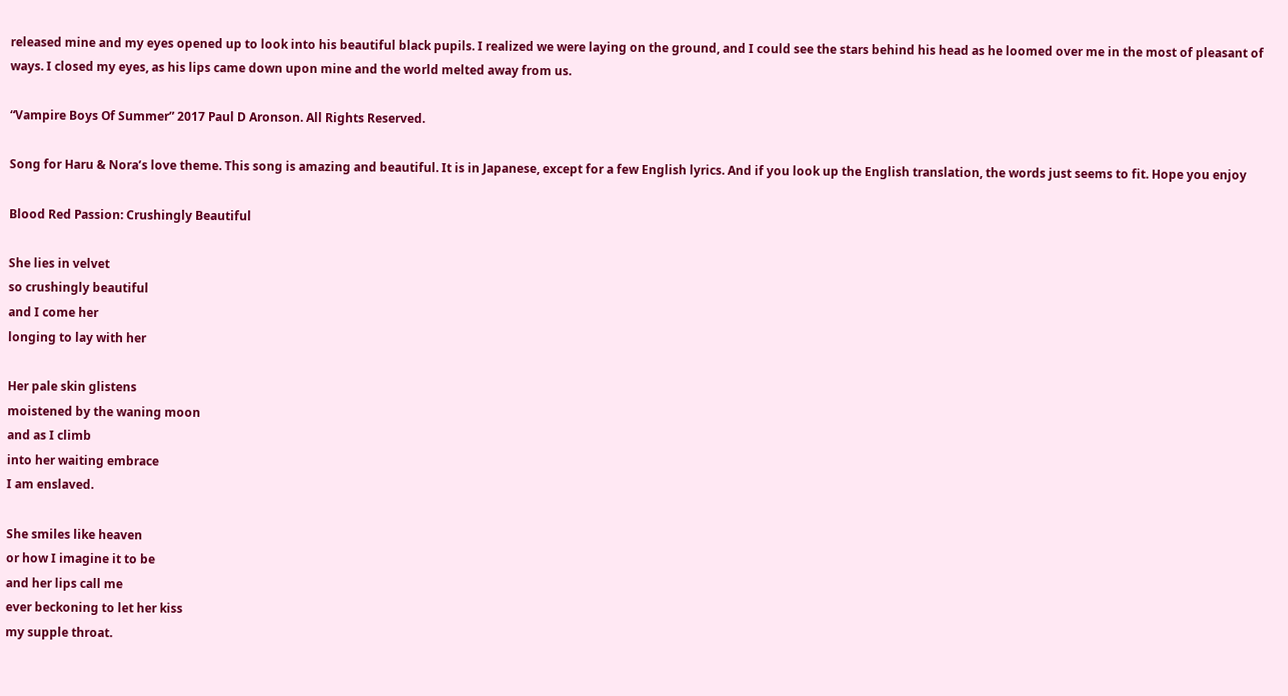released mine and my eyes opened up to look into his beautiful black pupils. I realized we were laying on the ground, and I could see the stars behind his head as he loomed over me in the most of pleasant of ways. I closed my eyes, as his lips came down upon mine and the world melted away from us.

“Vampire Boys Of Summer” 2017 Paul D Aronson. All Rights Reserved.

Song for Haru & Nora’s love theme. This song is amazing and beautiful. It is in Japanese, except for a few English lyrics. And if you look up the English translation, the words just seems to fit. Hope you enjoy

Blood Red Passion: Crushingly Beautiful

She lies in velvet
so crushingly beautiful
and I come her
longing to lay with her

Her pale skin glistens
moistened by the waning moon
and as I climb
into her waiting embrace
I am enslaved.

She smiles like heaven
or how I imagine it to be
and her lips call me
ever beckoning to let her kiss
my supple throat.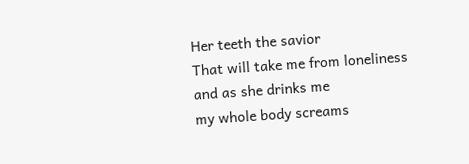Her teeth the savior
That will take me from loneliness
and as she drinks me
my whole body screams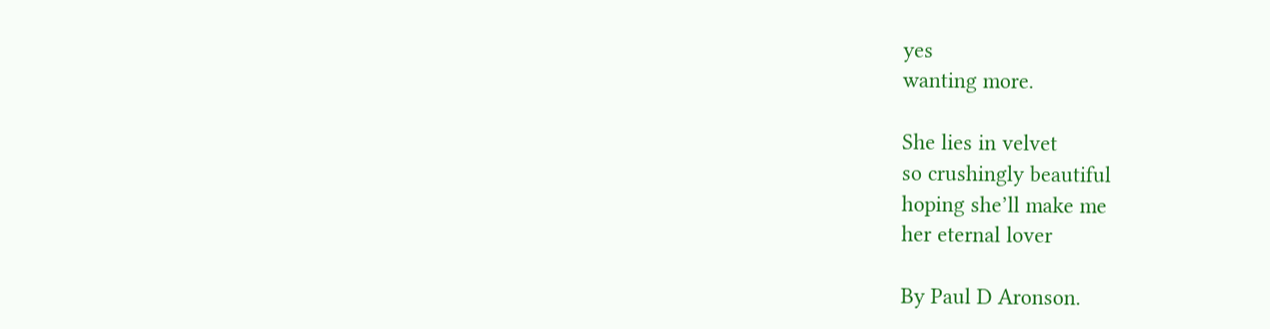yes
wanting more.

She lies in velvet
so crushingly beautiful
hoping she’ll make me
her eternal lover

By Paul D Aronson.